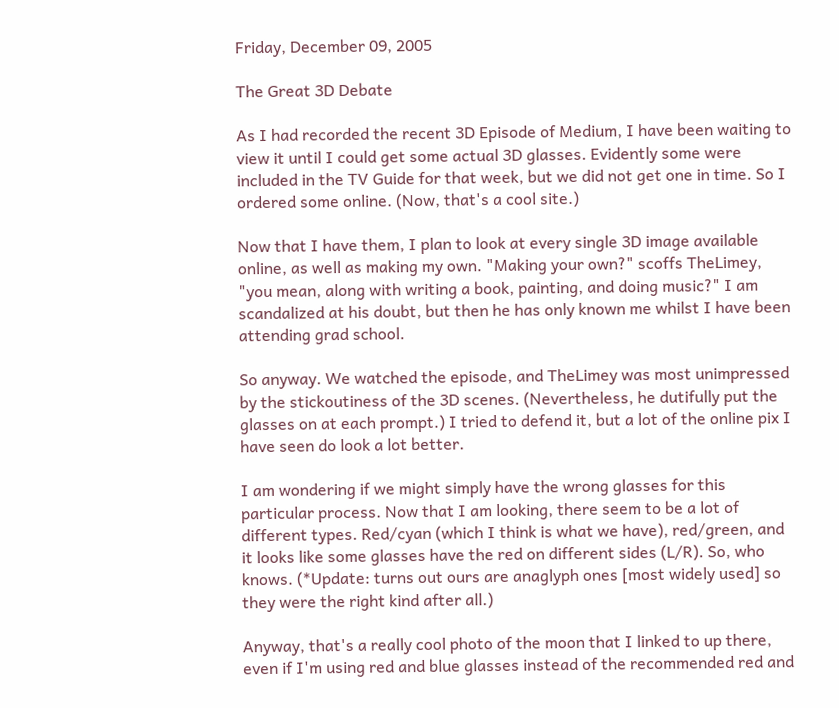Friday, December 09, 2005

The Great 3D Debate

As I had recorded the recent 3D Episode of Medium, I have been waiting to view it until I could get some actual 3D glasses. Evidently some were included in the TV Guide for that week, but we did not get one in time. So I ordered some online. (Now, that's a cool site.)

Now that I have them, I plan to look at every single 3D image available online, as well as making my own. "Making your own?" scoffs TheLimey, "you mean, along with writing a book, painting, and doing music?" I am scandalized at his doubt, but then he has only known me whilst I have been attending grad school.

So anyway. We watched the episode, and TheLimey was most unimpressed by the stickoutiness of the 3D scenes. (Nevertheless, he dutifully put the glasses on at each prompt.) I tried to defend it, but a lot of the online pix I have seen do look a lot better.

I am wondering if we might simply have the wrong glasses for this particular process. Now that I am looking, there seem to be a lot of different types. Red/cyan (which I think is what we have), red/green, and it looks like some glasses have the red on different sides (L/R). So, who knows. (*Update: turns out ours are anaglyph ones [most widely used] so they were the right kind after all.)

Anyway, that's a really cool photo of the moon that I linked to up there, even if I'm using red and blue glasses instead of the recommended red and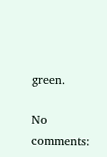green.

No comments: